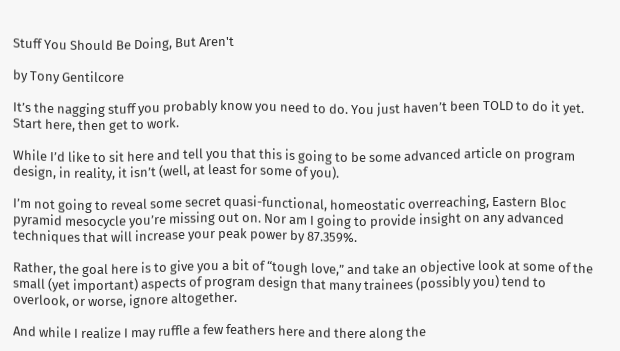Stuff You Should Be Doing, But Aren't

by Tony Gentilcore

It’s the nagging stuff you probably know you need to do. You just haven’t been TOLD to do it yet. Start here, then get to work.

While I’d like to sit here and tell you that this is going to be some advanced article on program design, in reality, it isn’t (well, at least for some of you).

I’m not going to reveal some secret quasi-functional, homeostatic overreaching, Eastern Bloc pyramid mesocycle you’re missing out on. Nor am I going to provide insight on any advanced techniques that will increase your peak power by 87.359%.

Rather, the goal here is to give you a bit of “tough love,” and take an objective look at some of the small (yet important) aspects of program design that many trainees (possibly you) tend to overlook, or worse, ignore altogether.

And while I realize I may ruffle a few feathers here and there along the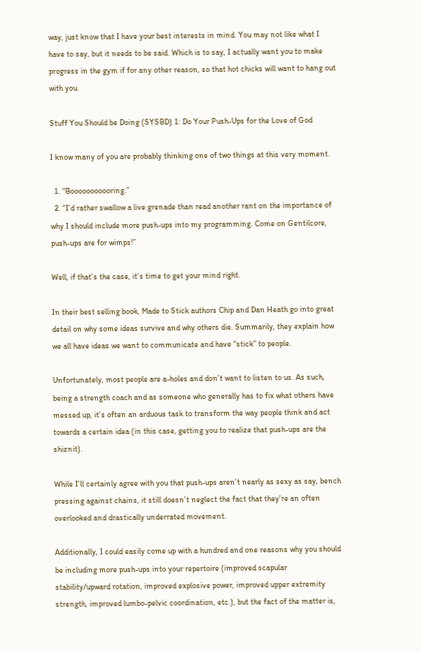way, just know that I have your best interests in mind. You may not like what I have to say, but it needs to be said. Which is to say, I actually want you to make progress in the gym if for any other reason, so that hot chicks will want to hang out with you.

Stuff You Should be Doing (SYSBD) 1: Do Your Push-Ups for the Love of God

I know many of you are probably thinking one of two things at this very moment.

  1. “Booooooooooring.”
  2. “I’d rather swallow a live grenade than read another rant on the importance of why I should include more push-ups into my programming. Come on Gentilcore, push-ups are for wimps!”

Well, if that’s the case, it’s time to get your mind right.

In their best selling book, Made to Stick authors Chip and Dan Heath go into great detail on why some ideas survive and why others die. Summarily, they explain how we all have ideas we want to communicate and have “stick” to people.

Unfortunately, most people are a-holes and don’t want to listen to us. As such, being a strength coach and as someone who generally has to fix what others have messed up, it’s often an arduous task to transform the way people think and act towards a certain idea (in this case, getting you to realize that push-ups are the shiznit).

While I’ll certainly agree with you that push-ups aren’t nearly as sexy as say, bench pressing against chains, it still doesn’t neglect the fact that they’re an often overlooked and drastically underrated movement.

Additionally, I could easily come up with a hundred and one reasons why you should be including more push-ups into your repertoire (improved scapular stability/upward rotation, improved explosive power, improved upper extremity strength, improved lumbo-pelvic coordination, etc.), but the fact of the matter is,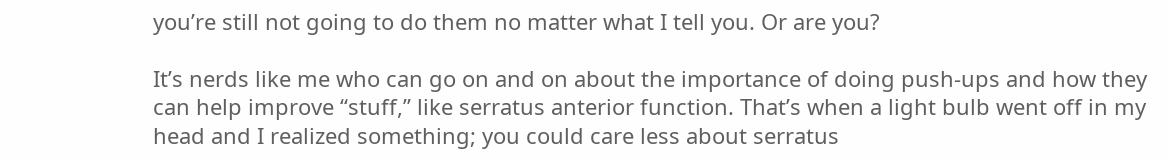you’re still not going to do them no matter what I tell you. Or are you?

It’s nerds like me who can go on and on about the importance of doing push-ups and how they can help improve “stuff,” like serratus anterior function. That’s when a light bulb went off in my head and I realized something; you could care less about serratus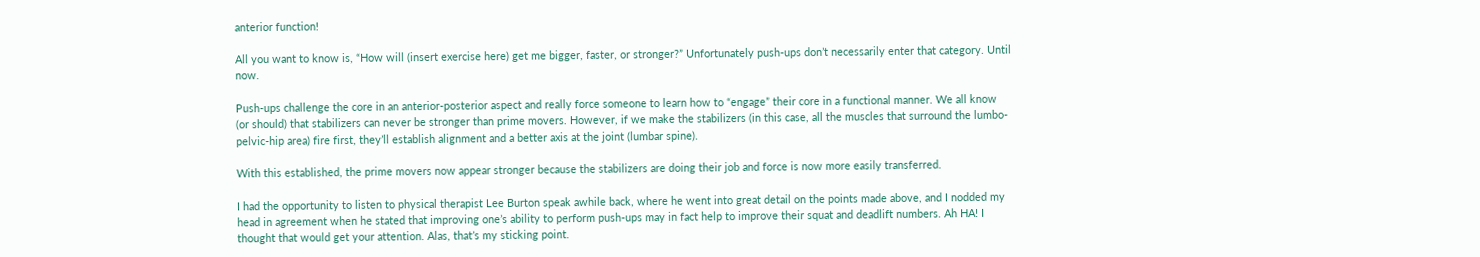anterior function!

All you want to know is, “How will (insert exercise here) get me bigger, faster, or stronger?” Unfortunately push-ups don’t necessarily enter that category. Until now.

Push-ups challenge the core in an anterior-posterior aspect and really force someone to learn how to “engage” their core in a functional manner. We all know (or should) that stabilizers can never be stronger than prime movers. However, if we make the stabilizers (in this case, all the muscles that surround the lumbo-pelvic-hip area) fire first, they’ll establish alignment and a better axis at the joint (lumbar spine).

With this established, the prime movers now appear stronger because the stabilizers are doing their job and force is now more easily transferred.

I had the opportunity to listen to physical therapist Lee Burton speak awhile back, where he went into great detail on the points made above, and I nodded my head in agreement when he stated that improving one’s ability to perform push-ups may in fact help to improve their squat and deadlift numbers. Ah HA! I thought that would get your attention. Alas, that’s my sticking point.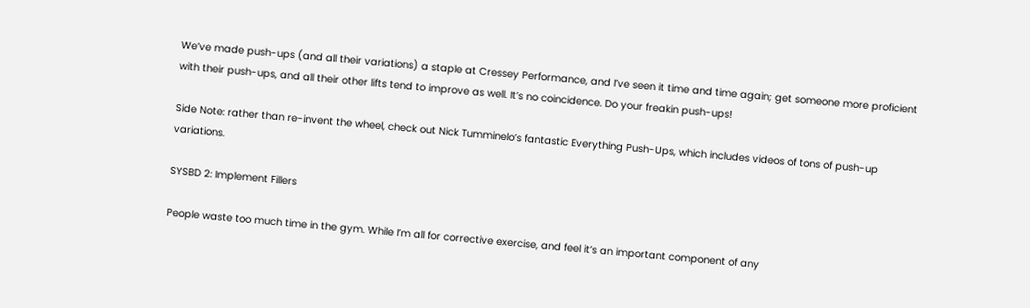We’ve made push-ups (and all their variations) a staple at Cressey Performance, and I’ve seen it time and time again; get someone more proficient with their push-ups, and all their other lifts tend to improve as well. It’s no coincidence. Do your freakin push-ups!

Side Note: rather than re-invent the wheel, check out Nick Tumminelo’s fantastic Everything Push-Ups, which includes videos of tons of push-up variations.

SYSBD 2: Implement Fillers

People waste too much time in the gym. While I’m all for corrective exercise, and feel it’s an important component of any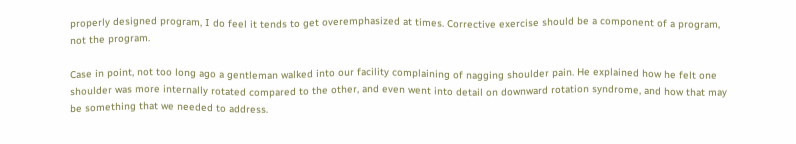properly designed program, I do feel it tends to get overemphasized at times. Corrective exercise should be a component of a program, not the program.

Case in point, not too long ago a gentleman walked into our facility complaining of nagging shoulder pain. He explained how he felt one shoulder was more internally rotated compared to the other, and even went into detail on downward rotation syndrome, and how that may be something that we needed to address.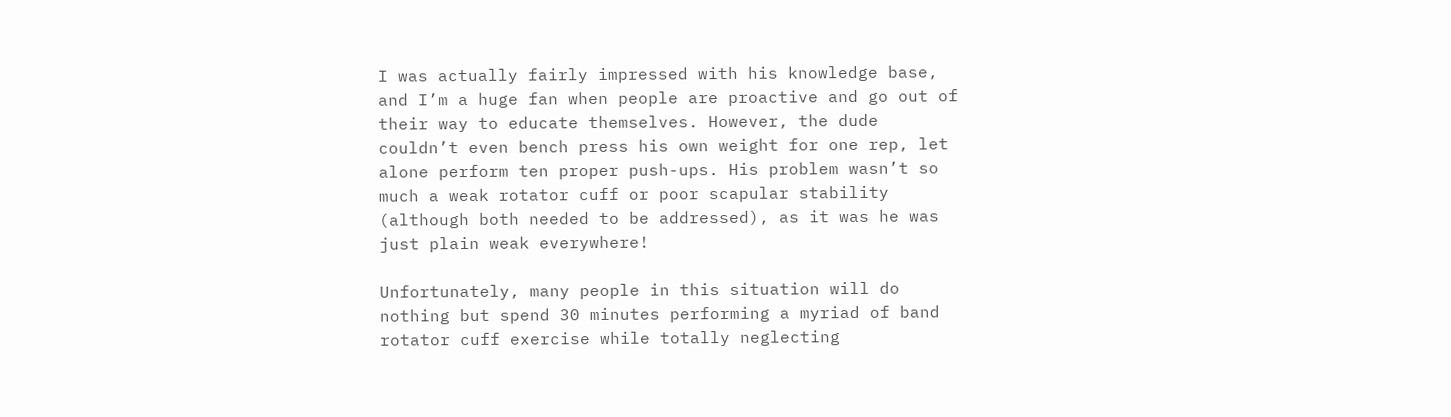I was actually fairly impressed with his knowledge base, and I’m a huge fan when people are proactive and go out of their way to educate themselves. However, the dude couldn’t even bench press his own weight for one rep, let alone perform ten proper push-ups. His problem wasn’t so much a weak rotator cuff or poor scapular stability (although both needed to be addressed), as it was he was just plain weak everywhere!

Unfortunately, many people in this situation will do nothing but spend 30 minutes performing a myriad of band rotator cuff exercise while totally neglecting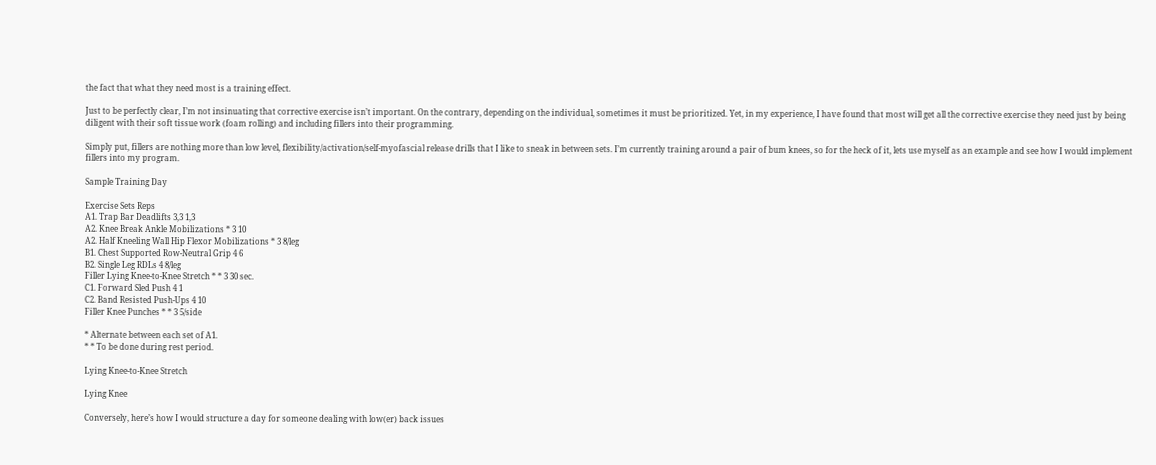the fact that what they need most is a training effect.

Just to be perfectly clear, I’m not insinuating that corrective exercise isn’t important. On the contrary, depending on the individual, sometimes it must be prioritized. Yet, in my experience, I have found that most will get all the corrective exercise they need just by being diligent with their soft tissue work (foam rolling) and including fillers into their programming.

Simply put, fillers are nothing more than low level, flexibility/activation/self-myofascial release drills that I like to sneak in between sets. I’m currently training around a pair of bum knees, so for the heck of it, lets use myself as an example and see how I would implement fillers into my program.

Sample Training Day

Exercise Sets Reps
A1. Trap Bar Deadlifts 3,3 1,3
A2. Knee Break Ankle Mobilizations * 3 10
A2. Half Kneeling Wall Hip Flexor Mobilizations * 3 8/leg
B1. Chest Supported Row-Neutral Grip 4 6
B2. Single Leg RDLs 4 8/leg
Filler Lying Knee-to-Knee Stretch * * 3 30 sec.
C1. Forward Sled Push 4 1
C2. Band Resisted Push-Ups 4 10
Filler Knee Punches * * 3 5/side

* Alternate between each set of A1.
* * To be done during rest period.

Lying Knee-to-Knee Stretch

Lying Knee

Conversely, here’s how I would structure a day for someone dealing with low(er) back issues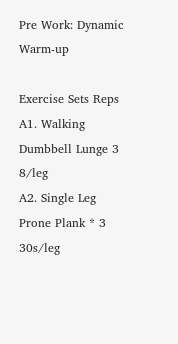Pre Work: Dynamic Warm-up

Exercise Sets Reps
A1. Walking Dumbbell Lunge 3 8/leg
A2. Single Leg Prone Plank * 3 30s/leg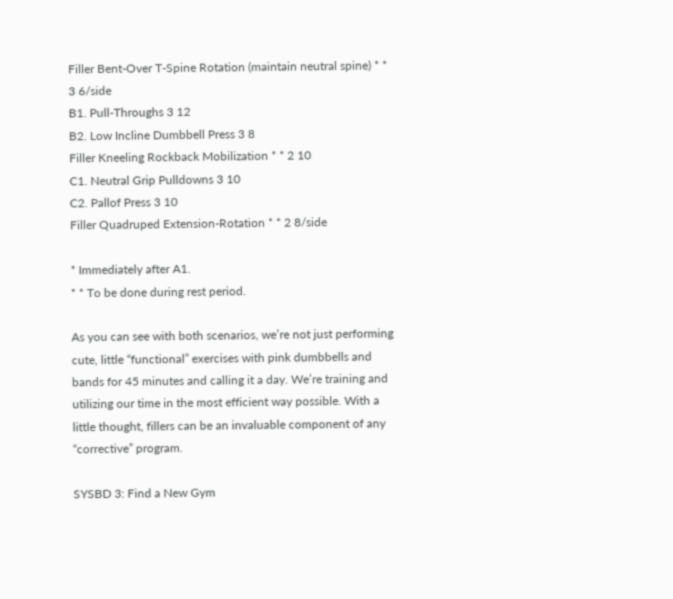Filler Bent-Over T-Spine Rotation (maintain neutral spine) * * 3 6/side
B1. Pull-Throughs 3 12
B2. Low Incline Dumbbell Press 3 8
Filler Kneeling Rockback Mobilization * * 2 10
C1. Neutral Grip Pulldowns 3 10
C2. Pallof Press 3 10
Filler Quadruped Extension-Rotation * * 2 8/side

* Immediately after A1.
* * To be done during rest period.

As you can see with both scenarios, we’re not just performing cute, little “functional” exercises with pink dumbbells and bands for 45 minutes and calling it a day. We’re training and utilizing our time in the most efficient way possible. With a little thought, fillers can be an invaluable component of any “corrective” program.

SYSBD 3: Find a New Gym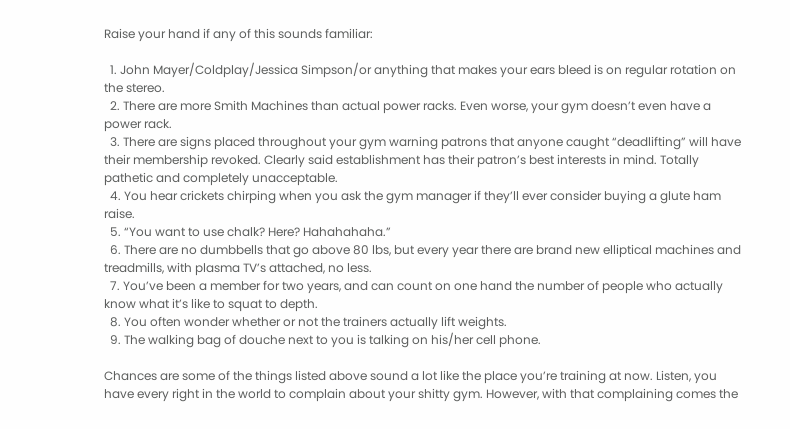Raise your hand if any of this sounds familiar:

  1. John Mayer/Coldplay/Jessica Simpson/or anything that makes your ears bleed is on regular rotation on the stereo.
  2. There are more Smith Machines than actual power racks. Even worse, your gym doesn’t even have a power rack.
  3. There are signs placed throughout your gym warning patrons that anyone caught “deadlifting” will have their membership revoked. Clearly said establishment has their patron’s best interests in mind. Totally pathetic and completely unacceptable.
  4. You hear crickets chirping when you ask the gym manager if they’ll ever consider buying a glute ham raise.
  5. “You want to use chalk? Here? Hahahahaha.”
  6. There are no dumbbells that go above 80 lbs, but every year there are brand new elliptical machines and treadmills, with plasma TV’s attached, no less.
  7. You’ve been a member for two years, and can count on one hand the number of people who actually know what it’s like to squat to depth.
  8. You often wonder whether or not the trainers actually lift weights.
  9. The walking bag of douche next to you is talking on his/her cell phone.

Chances are some of the things listed above sound a lot like the place you’re training at now. Listen, you have every right in the world to complain about your shitty gym. However, with that complaining comes the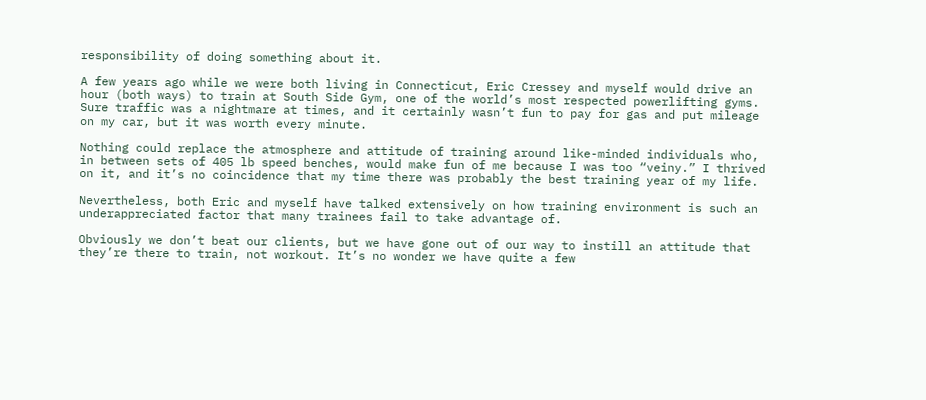responsibility of doing something about it.

A few years ago while we were both living in Connecticut, Eric Cressey and myself would drive an hour (both ways) to train at South Side Gym, one of the world’s most respected powerlifting gyms. Sure traffic was a nightmare at times, and it certainly wasn’t fun to pay for gas and put mileage on my car, but it was worth every minute.

Nothing could replace the atmosphere and attitude of training around like-minded individuals who, in between sets of 405 lb speed benches, would make fun of me because I was too “veiny.” I thrived on it, and it’s no coincidence that my time there was probably the best training year of my life.

Nevertheless, both Eric and myself have talked extensively on how training environment is such an underappreciated factor that many trainees fail to take advantage of.

Obviously we don’t beat our clients, but we have gone out of our way to instill an attitude that they’re there to train, not workout. It’s no wonder we have quite a few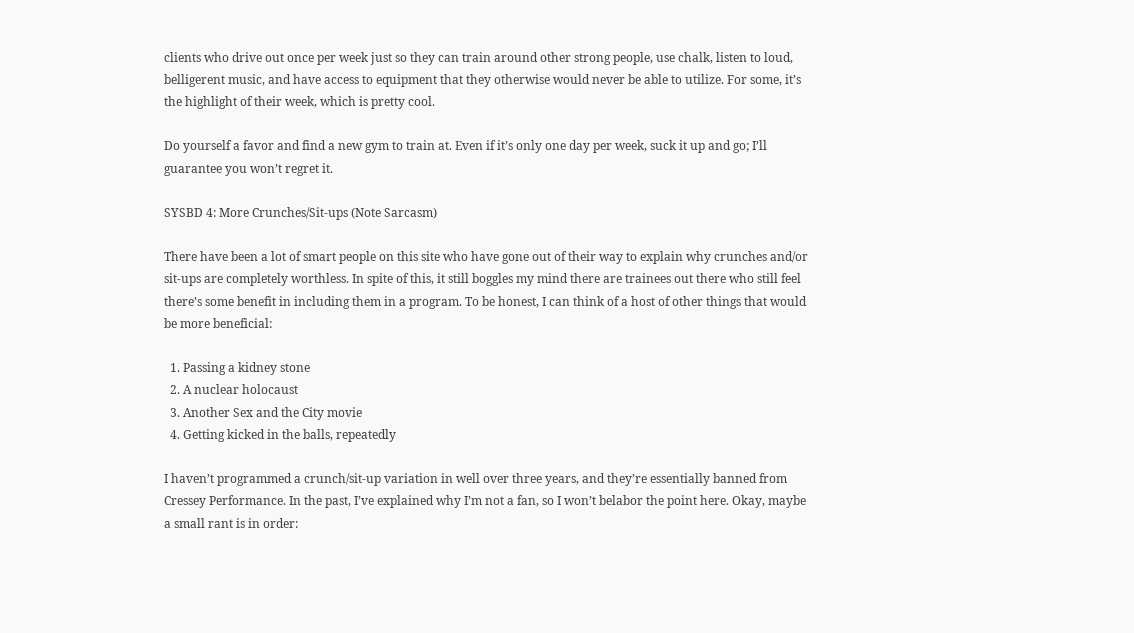clients who drive out once per week just so they can train around other strong people, use chalk, listen to loud, belligerent music, and have access to equipment that they otherwise would never be able to utilize. For some, it’s the highlight of their week, which is pretty cool.

Do yourself a favor and find a new gym to train at. Even if it’s only one day per week, suck it up and go; I’ll guarantee you won’t regret it.

SYSBD 4: More Crunches/Sit-ups (Note Sarcasm)

There have been a lot of smart people on this site who have gone out of their way to explain why crunches and/or sit-ups are completely worthless. In spite of this, it still boggles my mind there are trainees out there who still feel there’s some benefit in including them in a program. To be honest, I can think of a host of other things that would be more beneficial:

  1. Passing a kidney stone
  2. A nuclear holocaust
  3. Another Sex and the City movie
  4. Getting kicked in the balls, repeatedly

I haven’t programmed a crunch/sit-up variation in well over three years, and they’re essentially banned from Cressey Performance. In the past, I’ve explained why I’m not a fan, so I won’t belabor the point here. Okay, maybe a small rant is in order: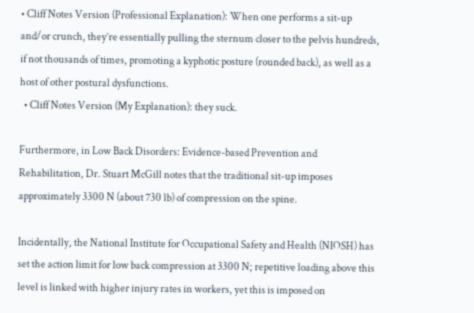• Cliff Notes Version (Professional Explanation): When one performs a sit-up and/or crunch, they’re essentially pulling the sternum closer to the pelvis hundreds, if not thousands of times, promoting a kyphotic posture (rounded back), as well as a host of other postural dysfunctions.
  • Cliff Notes Version (My Explanation): they suck.

Furthermore, in Low Back Disorders: Evidence-based Prevention and Rehabilitation, Dr. Stuart McGill notes that the traditional sit-up imposes approximately 3300 N (about 730 lb) of compression on the spine.

Incidentally, the National Institute for Occupational Safety and Health (NIOSH) has set the action limit for low back compression at 3300 N; repetitive loading above this level is linked with higher injury rates in workers, yet this is imposed on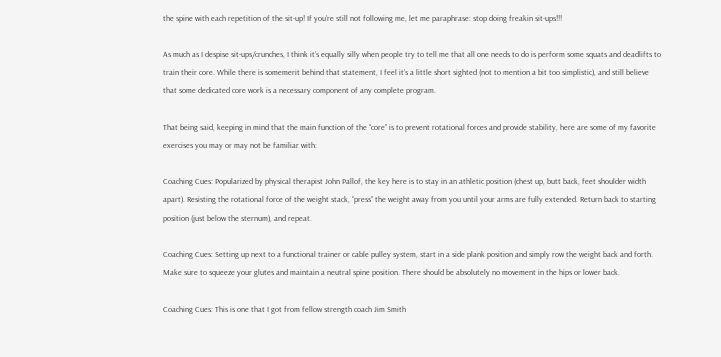the spine with each repetition of the sit-up! If you’re still not following me, let me paraphrase: stop doing freakin sit-ups!!!

As much as I despise sit-ups/crunches, I think it’s equally silly when people try to tell me that all one needs to do is perform some squats and deadlifts to train their core. While there is somemerit behind that statement, I feel it’s a little short sighted (not to mention a bit too simplistic), and still believe that some dedicated core work is a necessary component of any complete program.

That being said, keeping in mind that the main function of the “core” is to prevent rotational forces and provide stability, here are some of my favorite exercises you may or may not be familiar with:

Coaching Cues: Popularized by physical therapist John Pallof, the key here is to stay in an athletic position (chest up, butt back, feet shoulder width apart). Resisting the rotational force of the weight stack, “press” the weight away from you until your arms are fully extended. Return back to starting position (just below the sternum), and repeat.

Coaching Cues: Setting up next to a functional trainer or cable pulley system, start in a side plank position and simply row the weight back and forth. Make sure to squeeze your glutes and maintain a neutral spine position. There should be absolutely no movement in the hips or lower back.

Coaching Cues: This is one that I got from fellow strength coach Jim Smith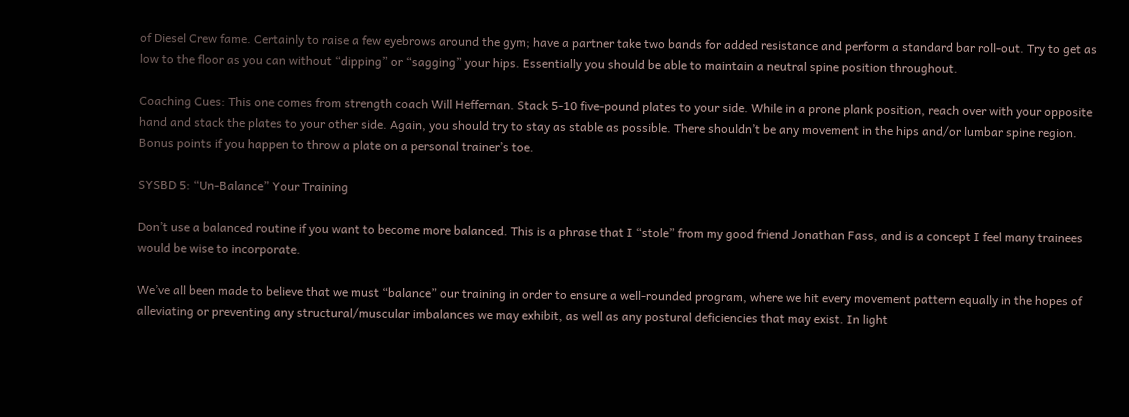of Diesel Crew fame. Certainly to raise a few eyebrows around the gym; have a partner take two bands for added resistance and perform a standard bar roll-out. Try to get as low to the floor as you can without “dipping” or “sagging” your hips. Essentially you should be able to maintain a neutral spine position throughout.

Coaching Cues: This one comes from strength coach Will Heffernan. Stack 5-10 five-pound plates to your side. While in a prone plank position, reach over with your opposite hand and stack the plates to your other side. Again, you should try to stay as stable as possible. There shouldn’t be any movement in the hips and/or lumbar spine region. Bonus points if you happen to throw a plate on a personal trainer’s toe.

SYSBD 5: “Un-Balance” Your Training

Don’t use a balanced routine if you want to become more balanced. This is a phrase that I “stole” from my good friend Jonathan Fass, and is a concept I feel many trainees would be wise to incorporate.

We’ve all been made to believe that we must “balance” our training in order to ensure a well-rounded program, where we hit every movement pattern equally in the hopes of alleviating or preventing any structural/muscular imbalances we may exhibit, as well as any postural deficiencies that may exist. In light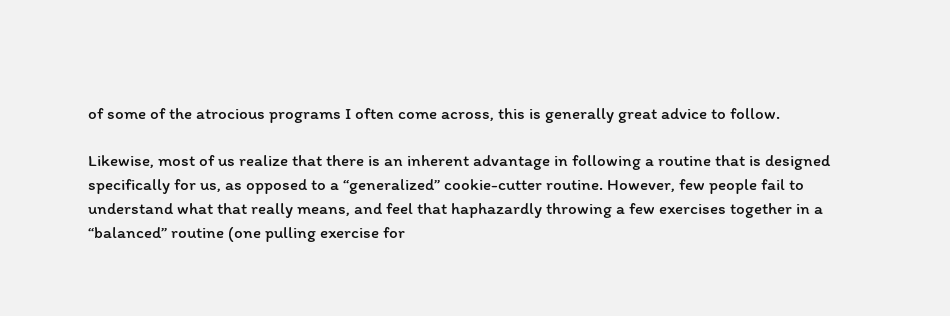of some of the atrocious programs I often come across, this is generally great advice to follow.

Likewise, most of us realize that there is an inherent advantage in following a routine that is designed specifically for us, as opposed to a “generalized” cookie-cutter routine. However, few people fail to understand what that really means, and feel that haphazardly throwing a few exercises together in a “balanced” routine (one pulling exercise for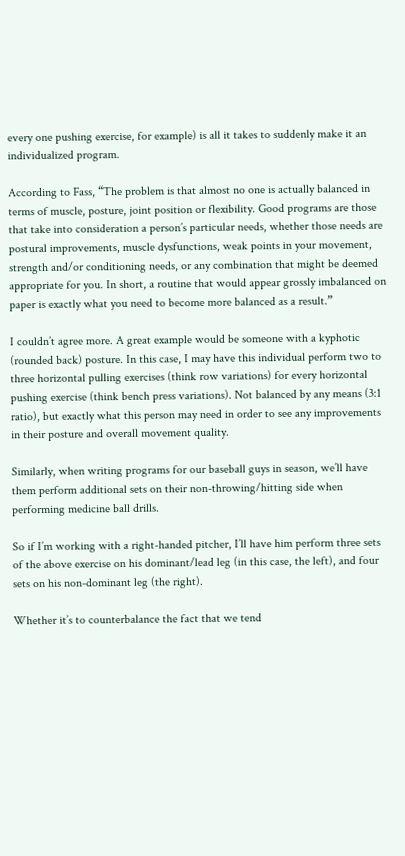every one pushing exercise, for example) is all it takes to suddenly make it an individualized program.

According to Fass, “The problem is that almost no one is actually balanced in terms of muscle, posture, joint position or flexibility. Good programs are those that take into consideration a person’s particular needs, whether those needs are postural improvements, muscle dysfunctions, weak points in your movement, strength and/or conditioning needs, or any combination that might be deemed appropriate for you. In short, a routine that would appear grossly imbalanced on paper is exactly what you need to become more balanced as a result.”

I couldn’t agree more. A great example would be someone with a kyphotic (rounded back) posture. In this case, I may have this individual perform two to three horizontal pulling exercises (think row variations) for every horizontal pushing exercise (think bench press variations). Not balanced by any means (3:1 ratio), but exactly what this person may need in order to see any improvements in their posture and overall movement quality.

Similarly, when writing programs for our baseball guys in season, we’ll have them perform additional sets on their non-throwing/hitting side when performing medicine ball drills.

So if I’m working with a right-handed pitcher, I’ll have him perform three sets of the above exercise on his dominant/lead leg (in this case, the left), and four sets on his non-dominant leg (the right).

Whether it’s to counterbalance the fact that we tend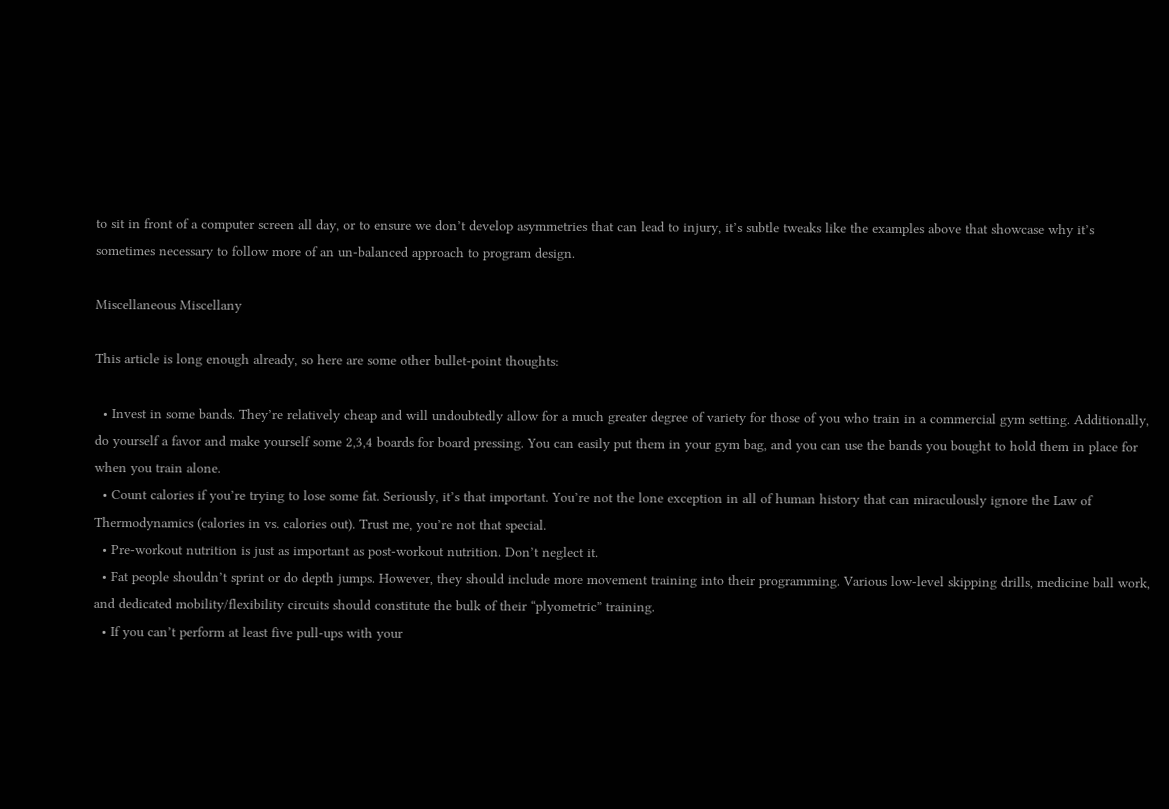to sit in front of a computer screen all day, or to ensure we don’t develop asymmetries that can lead to injury, it’s subtle tweaks like the examples above that showcase why it’s sometimes necessary to follow more of an un-balanced approach to program design.

Miscellaneous Miscellany

This article is long enough already, so here are some other bullet-point thoughts:

  • Invest in some bands. They’re relatively cheap and will undoubtedly allow for a much greater degree of variety for those of you who train in a commercial gym setting. Additionally, do yourself a favor and make yourself some 2,3,4 boards for board pressing. You can easily put them in your gym bag, and you can use the bands you bought to hold them in place for when you train alone.
  • Count calories if you’re trying to lose some fat. Seriously, it’s that important. You’re not the lone exception in all of human history that can miraculously ignore the Law of Thermodynamics (calories in vs. calories out). Trust me, you’re not that special.
  • Pre-workout nutrition is just as important as post-workout nutrition. Don’t neglect it.
  • Fat people shouldn’t sprint or do depth jumps. However, they should include more movement training into their programming. Various low-level skipping drills, medicine ball work, and dedicated mobility/flexibility circuits should constitute the bulk of their “plyometric” training.
  • If you can’t perform at least five pull-ups with your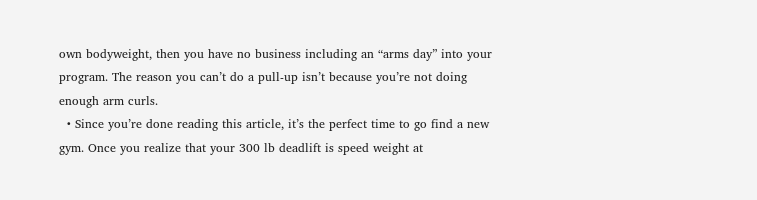own bodyweight, then you have no business including an “arms day” into your program. The reason you can’t do a pull-up isn’t because you’re not doing enough arm curls.
  • Since you’re done reading this article, it’s the perfect time to go find a new gym. Once you realize that your 300 lb deadlift is speed weight at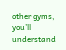other gyms, you’ll understand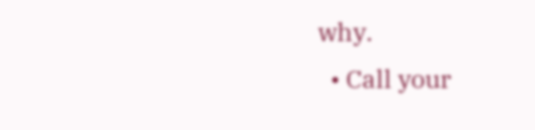why.
  • Call your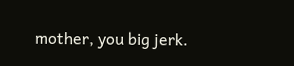mother, you big jerk.